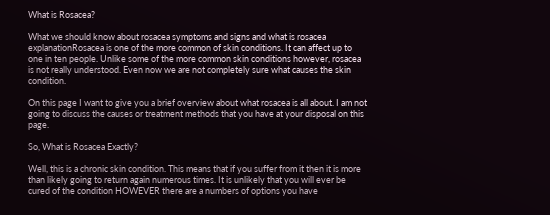What is Rosacea?

What we should know about rosacea symptoms and signs and what is rosacea explanationRosacea is one of the more common of skin conditions. It can affect up to one in ten people. Unlike some of the more common skin conditions however, rosacea is not really understood. Even now we are not completely sure what causes the skin condition.

On this page I want to give you a brief overview about what rosacea is all about. I am not going to discuss the causes or treatment methods that you have at your disposal on this page.

So, What is Rosacea Exactly?

Well, this is a chronic skin condition. This means that if you suffer from it then it is more than likely going to return again numerous times. It is unlikely that you will ever be cured of the condition HOWEVER there are a numbers of options you have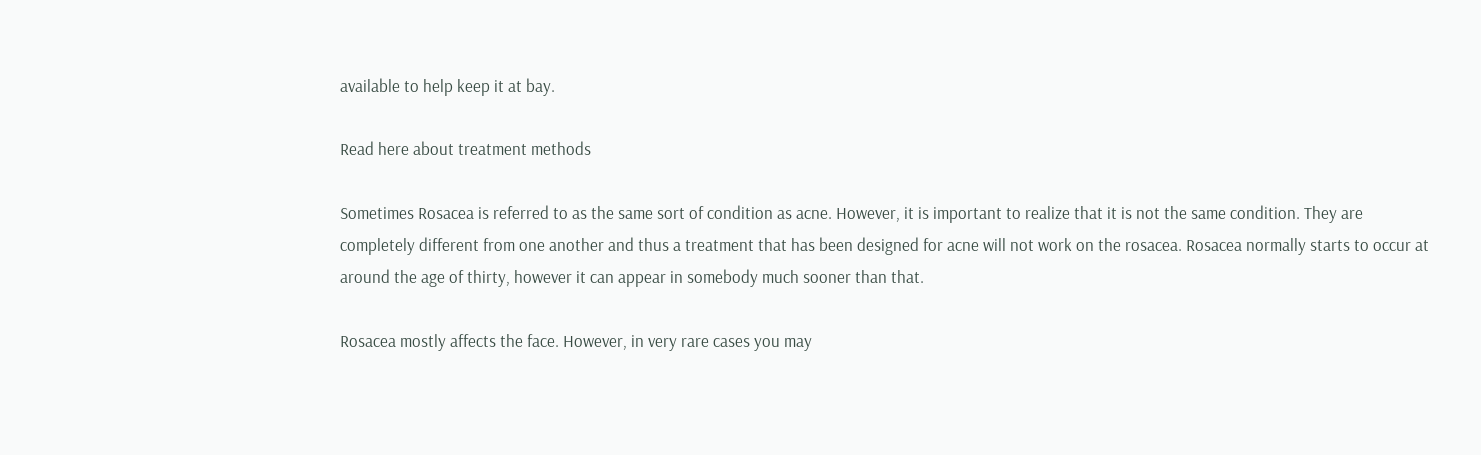available to help keep it at bay.

Read here about treatment methods

Sometimes Rosacea is referred to as the same sort of condition as acne. However, it is important to realize that it is not the same condition. They are completely different from one another and thus a treatment that has been designed for acne will not work on the rosacea. Rosacea normally starts to occur at around the age of thirty, however it can appear in somebody much sooner than that.

Rosacea mostly affects the face. However, in very rare cases you may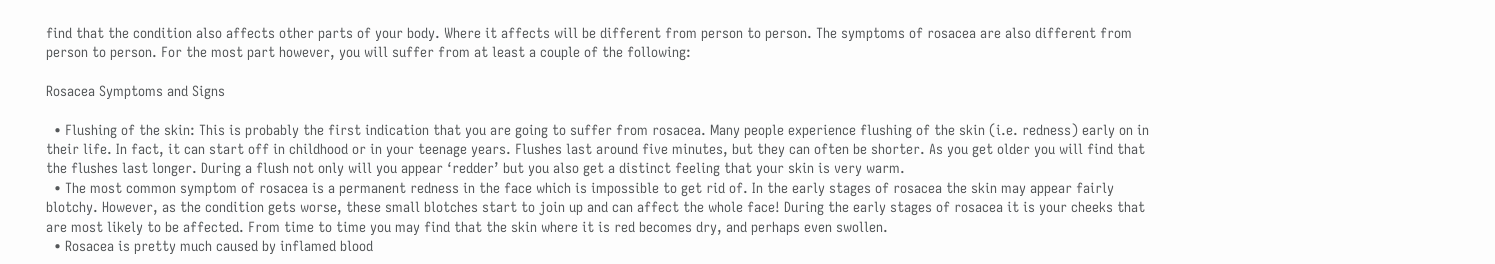find that the condition also affects other parts of your body. Where it affects will be different from person to person. The symptoms of rosacea are also different from person to person. For the most part however, you will suffer from at least a couple of the following:

Rosacea Symptoms and Signs

  • Flushing of the skin: This is probably the first indication that you are going to suffer from rosacea. Many people experience flushing of the skin (i.e. redness) early on in their life. In fact, it can start off in childhood or in your teenage years. Flushes last around five minutes, but they can often be shorter. As you get older you will find that the flushes last longer. During a flush not only will you appear ‘redder’ but you also get a distinct feeling that your skin is very warm.
  • The most common symptom of rosacea is a permanent redness in the face which is impossible to get rid of. In the early stages of rosacea the skin may appear fairly blotchy. However, as the condition gets worse, these small blotches start to join up and can affect the whole face! During the early stages of rosacea it is your cheeks that are most likely to be affected. From time to time you may find that the skin where it is red becomes dry, and perhaps even swollen.
  • Rosacea is pretty much caused by inflamed blood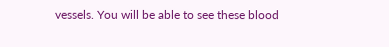vessels. You will be able to see these blood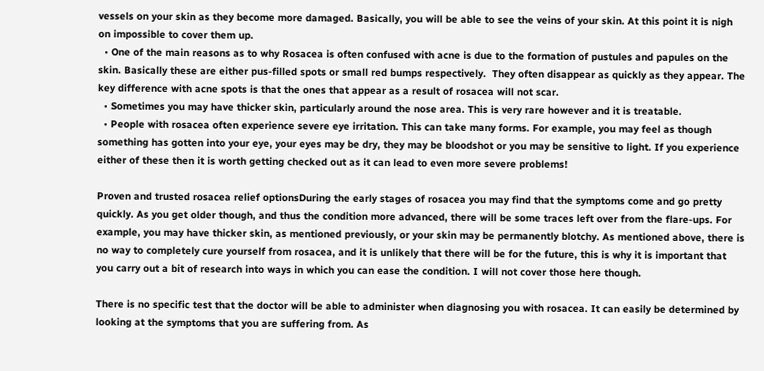vessels on your skin as they become more damaged. Basically, you will be able to see the veins of your skin. At this point it is nigh on impossible to cover them up.
  • One of the main reasons as to why Rosacea is often confused with acne is due to the formation of pustules and papules on the skin. Basically these are either pus-filled spots or small red bumps respectively.  They often disappear as quickly as they appear. The key difference with acne spots is that the ones that appear as a result of rosacea will not scar.
  • Sometimes you may have thicker skin, particularly around the nose area. This is very rare however and it is treatable.
  • People with rosacea often experience severe eye irritation. This can take many forms. For example, you may feel as though something has gotten into your eye, your eyes may be dry, they may be bloodshot or you may be sensitive to light. If you experience either of these then it is worth getting checked out as it can lead to even more severe problems!

Proven and trusted rosacea relief optionsDuring the early stages of rosacea you may find that the symptoms come and go pretty quickly. As you get older though, and thus the condition more advanced, there will be some traces left over from the flare-ups. For example, you may have thicker skin, as mentioned previously, or your skin may be permanently blotchy. As mentioned above, there is no way to completely cure yourself from rosacea, and it is unlikely that there will be for the future, this is why it is important that you carry out a bit of research into ways in which you can ease the condition. I will not cover those here though.

There is no specific test that the doctor will be able to administer when diagnosing you with rosacea. It can easily be determined by looking at the symptoms that you are suffering from. As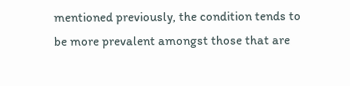mentioned previously, the condition tends to be more prevalent amongst those that are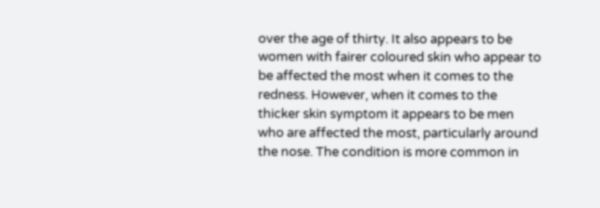over the age of thirty. It also appears to be women with fairer coloured skin who appear to be affected the most when it comes to the redness. However, when it comes to the thicker skin symptom it appears to be men who are affected the most, particularly around the nose. The condition is more common in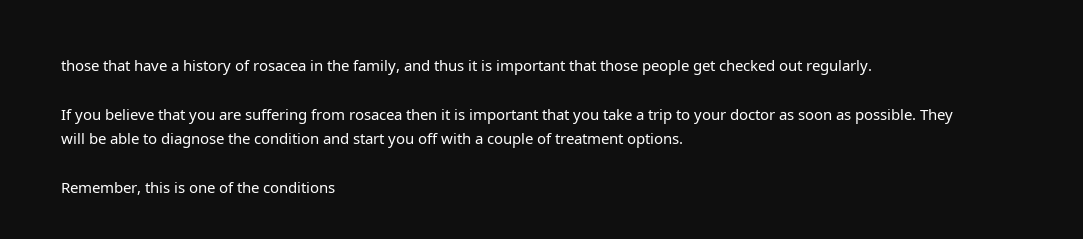those that have a history of rosacea in the family, and thus it is important that those people get checked out regularly.

If you believe that you are suffering from rosacea then it is important that you take a trip to your doctor as soon as possible. They will be able to diagnose the condition and start you off with a couple of treatment options.

Remember, this is one of the conditions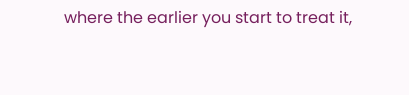where the earlier you start to treat it,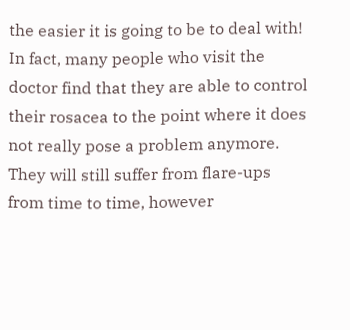the easier it is going to be to deal with! In fact, many people who visit the doctor find that they are able to control their rosacea to the point where it does not really pose a problem anymore. They will still suffer from flare-ups from time to time, however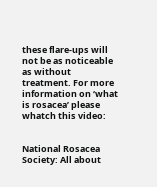these flare-ups will not be as noticeable as without treatment. For more information on ‘what is rosacea’ please whatch this video:


National Rosacea Society: All about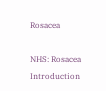Rosacea

NHS: Rosacea Introduction